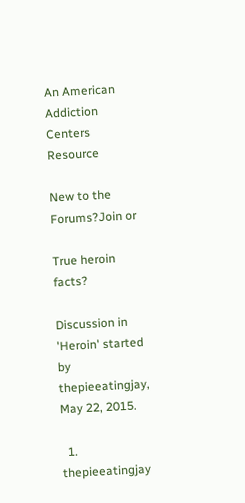An American Addiction Centers Resource

New to the Forums?Join or

True heroin facts?

Discussion in 'Heroin' started by thepieeatingjay, May 22, 2015.

  1. thepieeatingjay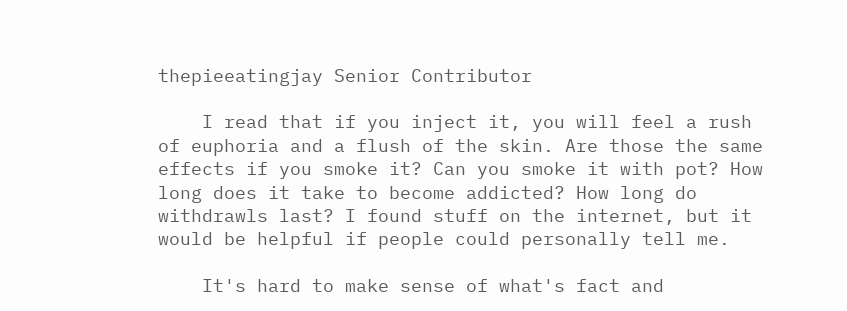thepieeatingjay Senior Contributor

    I read that if you inject it, you will feel a rush of euphoria and a flush of the skin. Are those the same effects if you smoke it? Can you smoke it with pot? How long does it take to become addicted? How long do withdrawls last? I found stuff on the internet, but it would be helpful if people could personally tell me.

    It's hard to make sense of what's fact and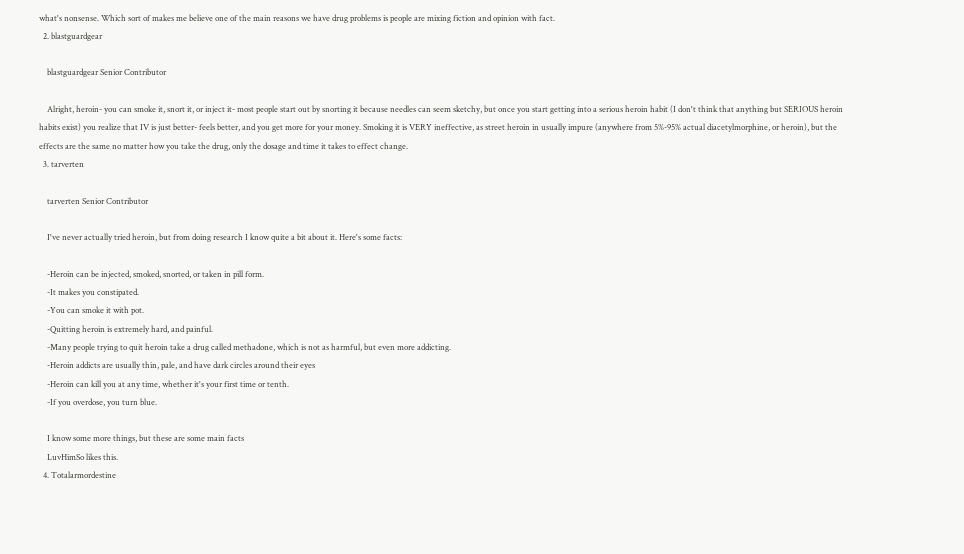what's nonsense. Which sort of makes me believe one of the main reasons we have drug problems is people are mixing fiction and opinion with fact.
  2. blastguardgear

    blastguardgear Senior Contributor

    Alright, heroin- you can smoke it, snort it, or inject it- most people start out by snorting it because needles can seem sketchy, but once you start getting into a serious heroin habit (I don't think that anything but SERIOUS heroin habits exist) you realize that IV is just better- feels better, and you get more for your money. Smoking it is VERY ineffective, as street heroin in usually impure (anywhere from 5%-95% actual diacetylmorphine, or heroin), but the effects are the same no matter how you take the drug, only the dosage and time it takes to effect change.
  3. tarverten

    tarverten Senior Contributor

    I've never actually tried heroin, but from doing research I know quite a bit about it. Here's some facts:

    -Heroin can be injected, smoked, snorted, or taken in pill form.
    -It makes you constipated.
    -You can smoke it with pot.
    -Quitting heroin is extremely hard, and painful.
    -Many people trying to quit heroin take a drug called methadone, which is not as harmful, but even more addicting.
    -Heroin addicts are usually thin, pale, and have dark circles around their eyes
    -Heroin can kill you at any time, whether it's your first time or tenth.
    -If you overdose, you turn blue.

    I know some more things, but these are some main facts
    LuvHimSo likes this.
  4. Totalarmordestine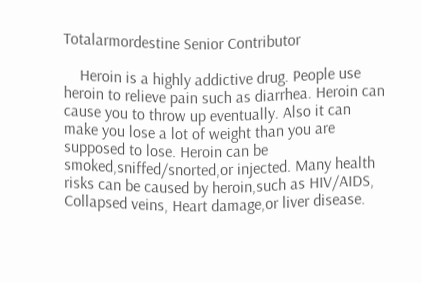Totalarmordestine Senior Contributor

    Heroin is a highly addictive drug. People use heroin to relieve pain such as diarrhea. Heroin can cause you to throw up eventually. Also it can make you lose a lot of weight than you are supposed to lose. Heroin can be smoked,sniffed/snorted,or injected. Many health risks can be caused by heroin,such as HIV/AIDS, Collapsed veins, Heart damage,or liver disease.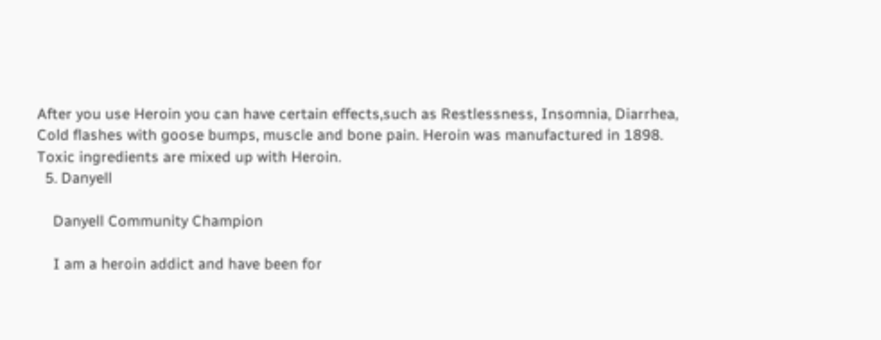After you use Heroin you can have certain effects,such as Restlessness, Insomnia, Diarrhea, Cold flashes with goose bumps, muscle and bone pain. Heroin was manufactured in 1898. Toxic ingredients are mixed up with Heroin.
  5. Danyell

    Danyell Community Champion

    I am a heroin addict and have been for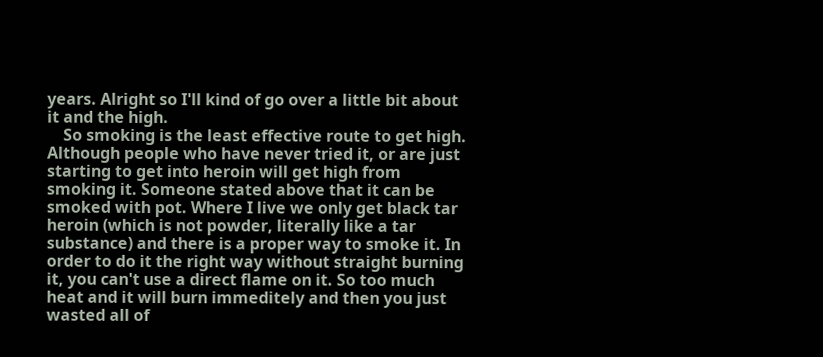years. Alright so I'll kind of go over a little bit about it and the high.
    So smoking is the least effective route to get high. Although people who have never tried it, or are just starting to get into heroin will get high from smoking it. Someone stated above that it can be smoked with pot. Where I live we only get black tar heroin (which is not powder, literally like a tar substance) and there is a proper way to smoke it. In order to do it the right way without straight burning it, you can't use a direct flame on it. So too much heat and it will burn immeditely and then you just wasted all of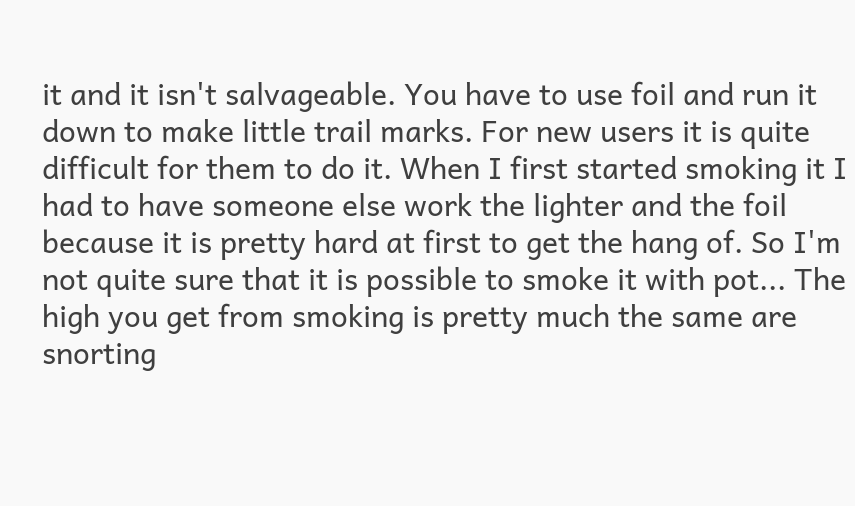it and it isn't salvageable. You have to use foil and run it down to make little trail marks. For new users it is quite difficult for them to do it. When I first started smoking it I had to have someone else work the lighter and the foil because it is pretty hard at first to get the hang of. So I'm not quite sure that it is possible to smoke it with pot... The high you get from smoking is pretty much the same are snorting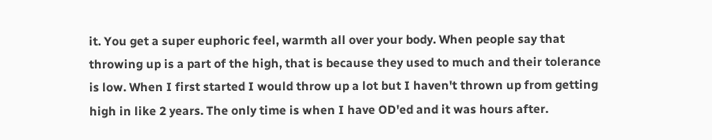it. You get a super euphoric feel, warmth all over your body. When people say that throwing up is a part of the high, that is because they used to much and their tolerance is low. When I first started I would throw up a lot but I haven't thrown up from getting high in like 2 years. The only time is when I have OD'ed and it was hours after.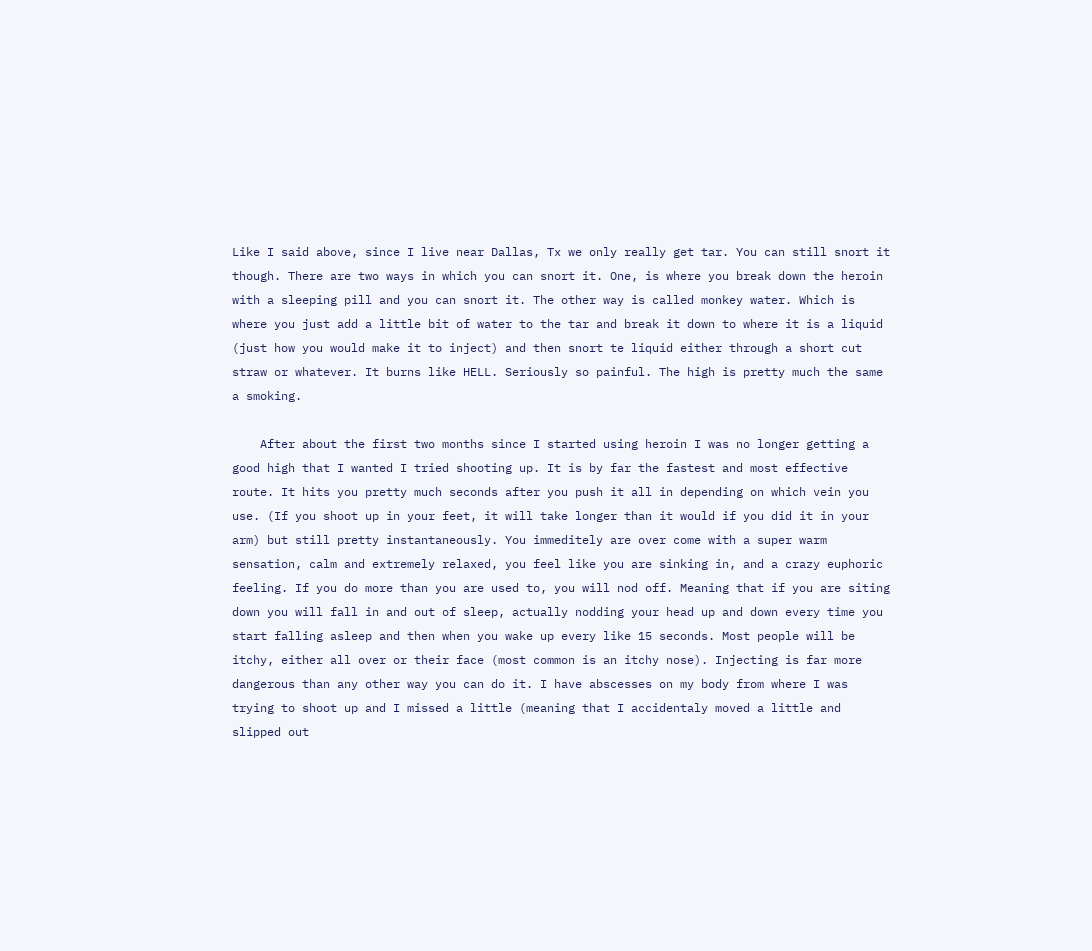Like I said above, since I live near Dallas, Tx we only really get tar. You can still snort it though. There are two ways in which you can snort it. One, is where you break down the heroin with a sleeping pill and you can snort it. The other way is called monkey water. Which is where you just add a little bit of water to the tar and break it down to where it is a liquid (just how you would make it to inject) and then snort te liquid either through a short cut straw or whatever. It burns like HELL. Seriously so painful. The high is pretty much the same a smoking.

    After about the first two months since I started using heroin I was no longer getting a good high that I wanted I tried shooting up. It is by far the fastest and most effective route. It hits you pretty much seconds after you push it all in depending on which vein you use. (If you shoot up in your feet, it will take longer than it would if you did it in your arm) but still pretty instantaneously. You immeditely are over come with a super warm sensation, calm and extremely relaxed, you feel like you are sinking in, and a crazy euphoric feeling. If you do more than you are used to, you will nod off. Meaning that if you are siting down you will fall in and out of sleep, actually nodding your head up and down every time you start falling asleep and then when you wake up every like 15 seconds. Most people will be itchy, either all over or their face (most common is an itchy nose). Injecting is far more dangerous than any other way you can do it. I have abscesses on my body from where I was trying to shoot up and I missed a little (meaning that I accidentaly moved a little and slipped out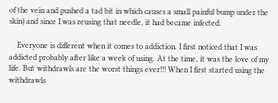of the vein and pushed a tad bit in which causes a small painful bump under the skin) and since I was reusing that needle, it had became infected.

    Everyone is different when it comes to addiction. I first noticed that I was addicted probably after like a week of using. At the time, it was the love of my life. But withdrawls are the worst things ever!!! When I first started using the withdrawls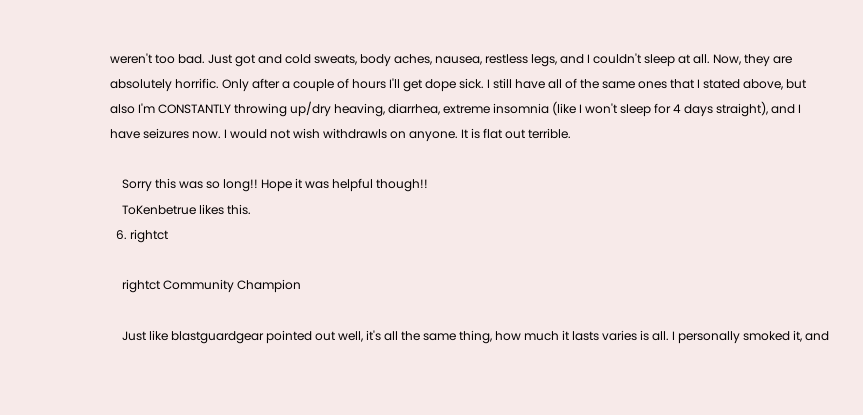weren't too bad. Just got and cold sweats, body aches, nausea, restless legs, and I couldn't sleep at all. Now, they are absolutely horrific. Only after a couple of hours I'll get dope sick. I still have all of the same ones that I stated above, but also I'm CONSTANTLY throwing up/dry heaving, diarrhea, extreme insomnia (like I won't sleep for 4 days straight), and I have seizures now. I would not wish withdrawls on anyone. It is flat out terrible.

    Sorry this was so long!! Hope it was helpful though!!
    ToKenbetrue likes this.
  6. rightct

    rightct Community Champion

    Just like blastguardgear pointed out well, it's all the same thing, how much it lasts varies is all. I personally smoked it, and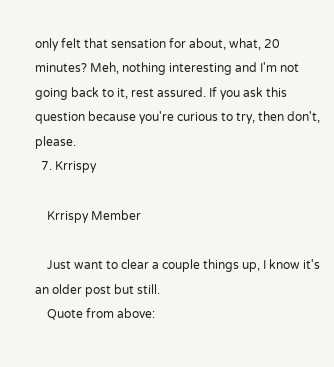only felt that sensation for about, what, 20 minutes? Meh, nothing interesting and I'm not going back to it, rest assured. If you ask this question because you're curious to try, then don't, please.
  7. Krrispy

    Krrispy Member

    Just want to clear a couple things up, I know it's an older post but still.
    Quote from above: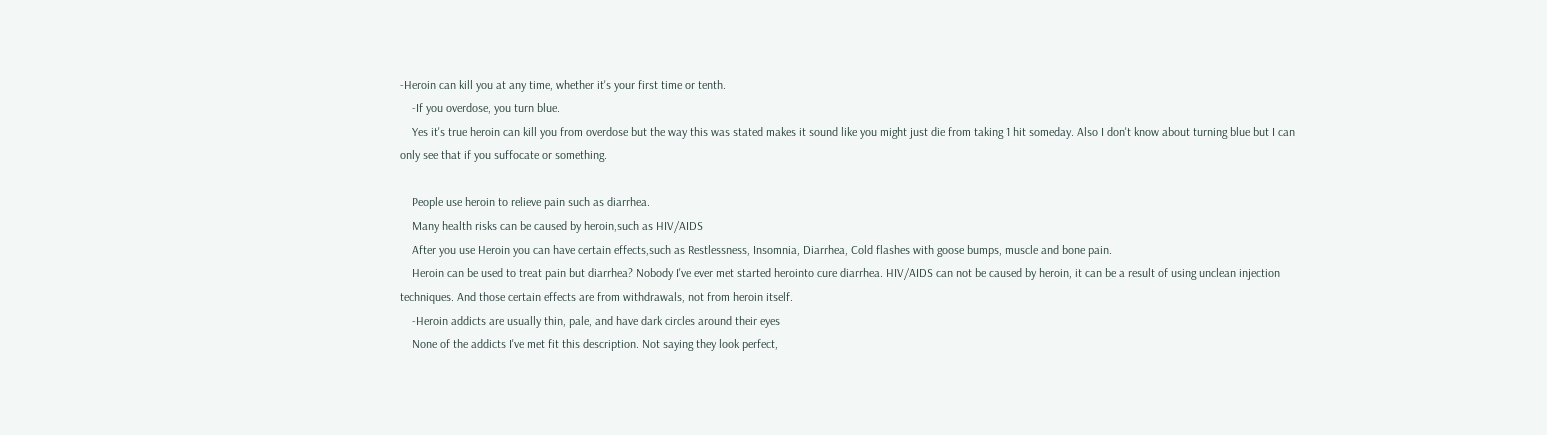-Heroin can kill you at any time, whether it's your first time or tenth.
    -If you overdose, you turn blue.
    Yes it's true heroin can kill you from overdose but the way this was stated makes it sound like you might just die from taking 1 hit someday. Also I don't know about turning blue but I can only see that if you suffocate or something.

    People use heroin to relieve pain such as diarrhea.
    Many health risks can be caused by heroin,such as HIV/AIDS
    After you use Heroin you can have certain effects,such as Restlessness, Insomnia, Diarrhea, Cold flashes with goose bumps, muscle and bone pain.
    Heroin can be used to treat pain but diarrhea? Nobody I've ever met started herointo cure diarrhea. HIV/AIDS can not be caused by heroin, it can be a result of using unclean injection techniques. And those certain effects are from withdrawals, not from heroin itself.
    -Heroin addicts are usually thin, pale, and have dark circles around their eyes
    None of the addicts I've met fit this description. Not saying they look perfect,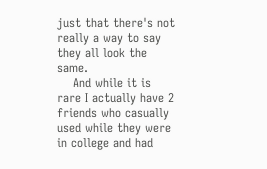just that there's not really a way to say they all look the same.
    And while it is rare I actually have 2 friends who casually used while they were in college and had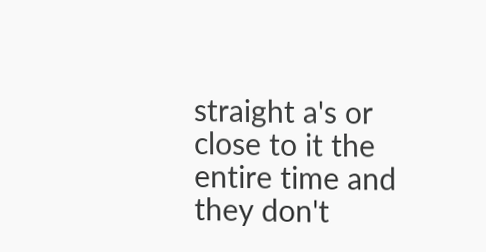straight a's or close to it the entire time and they don't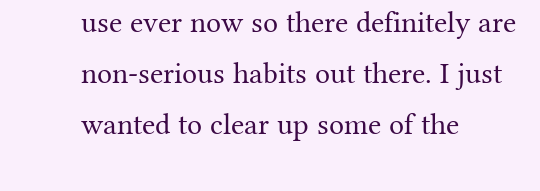use ever now so there definitely are non-serious habits out there. I just wanted to clear up some of the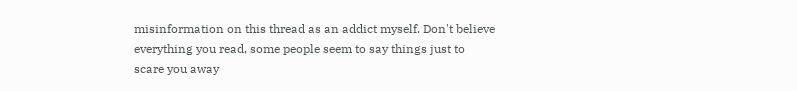misinformation on this thread as an addict myself. Don't believe everything you read, some people seem to say things just to scare you away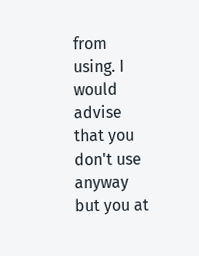from using. I would advise that you don't use anyway but you at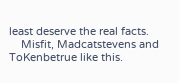least deserve the real facts.
    Misfit, Madcatstevens and ToKenbetrue like this.